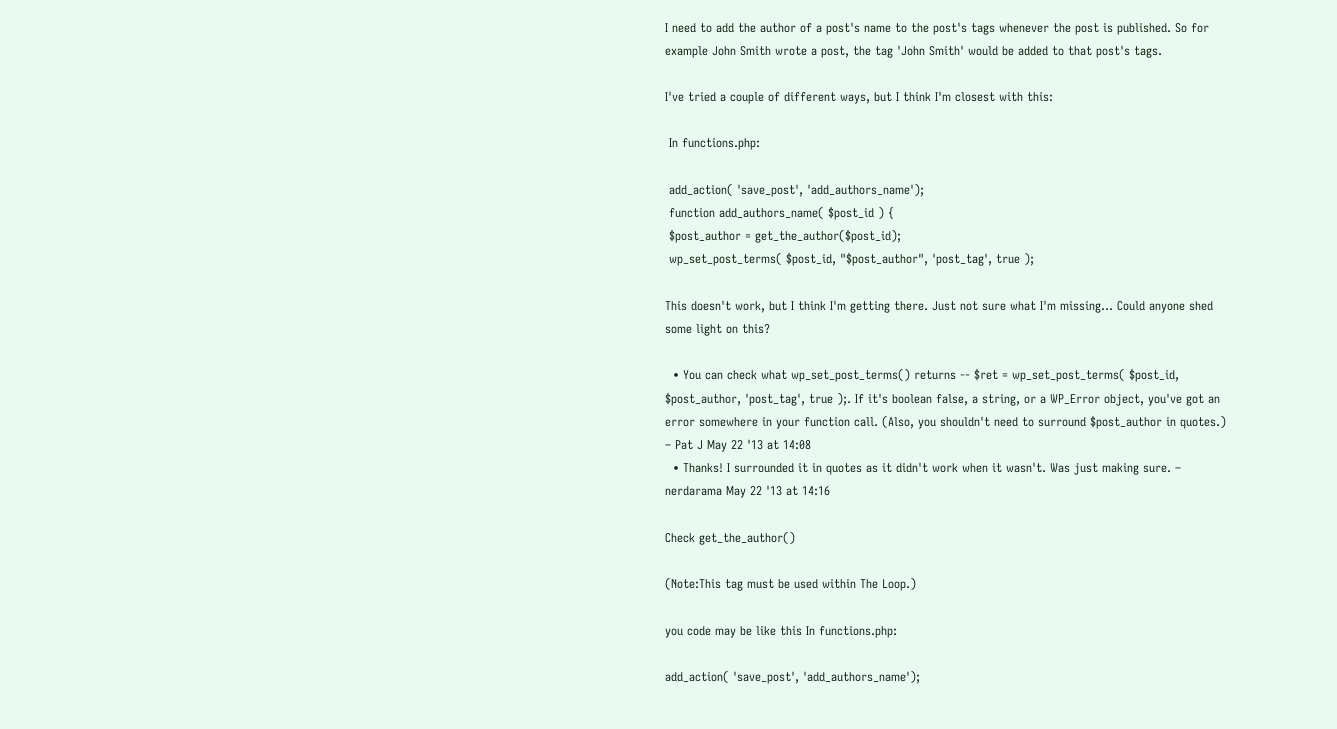I need to add the author of a post's name to the post's tags whenever the post is published. So for example John Smith wrote a post, the tag 'John Smith' would be added to that post's tags.

I've tried a couple of different ways, but I think I'm closest with this:

 In functions.php:

 add_action( 'save_post', 'add_authors_name');
 function add_authors_name( $post_id ) {
 $post_author = get_the_author($post_id);
 wp_set_post_terms( $post_id, "$post_author", 'post_tag', true );

This doesn't work, but I think I'm getting there. Just not sure what I'm missing... Could anyone shed some light on this?

  • You can check what wp_set_post_terms() returns -- $ret = wp_set_post_terms( $post_id, $post_author, 'post_tag', true );. If it's boolean false, a string, or a WP_Error object, you've got an error somewhere in your function call. (Also, you shouldn't need to surround $post_author in quotes.) – Pat J May 22 '13 at 14:08
  • Thanks! I surrounded it in quotes as it didn't work when it wasn't. Was just making sure. – nerdarama May 22 '13 at 14:16

Check get_the_author()

(Note:This tag must be used within The Loop.)

you code may be like this In functions.php:

add_action( 'save_post', 'add_authors_name');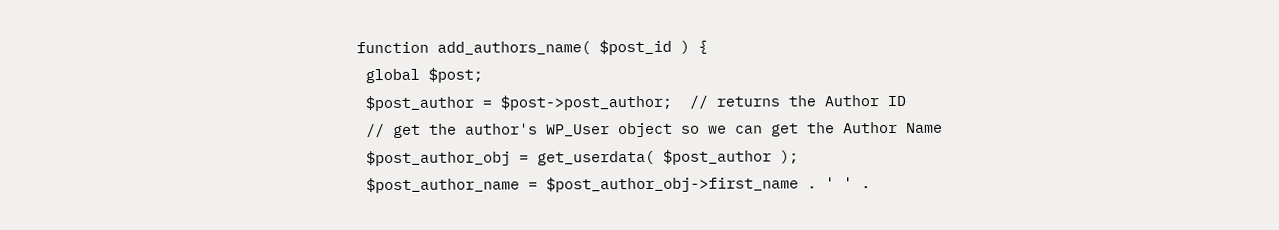function add_authors_name( $post_id ) {
 global $post;
 $post_author = $post->post_author;  // returns the Author ID
 // get the author's WP_User object so we can get the Author Name
 $post_author_obj = get_userdata( $post_author );
 $post_author_name = $post_author_obj->first_name . ' ' .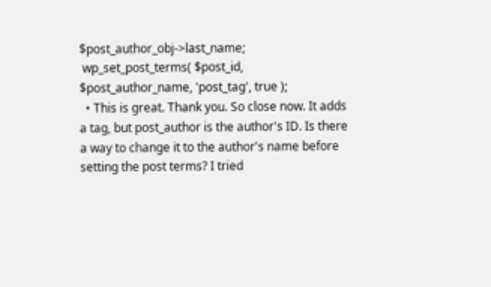$post_author_obj->last_name;
 wp_set_post_terms( $post_id, $post_author_name, 'post_tag', true );
  • This is great. Thank you. So close now. It adds a tag, but post_author is the author's ID. Is there a way to change it to the author's name before setting the post terms? I tried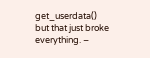get_userdata() but that just broke everything. –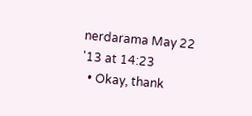nerdarama May 22 '13 at 14:23
  • Okay, thank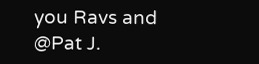you Ravs and @Pat J.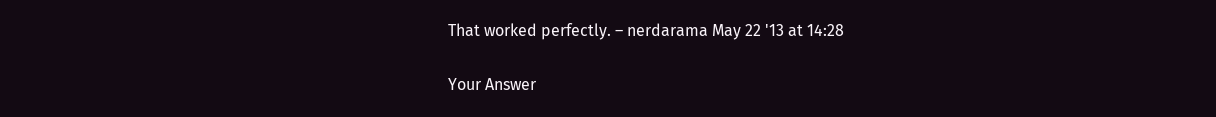That worked perfectly. – nerdarama May 22 '13 at 14:28

Your Answer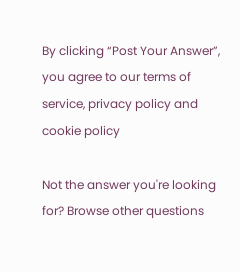By clicking “Post Your Answer”, you agree to our terms of service, privacy policy and cookie policy

Not the answer you're looking for? Browse other questions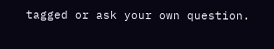tagged or ask your own question.